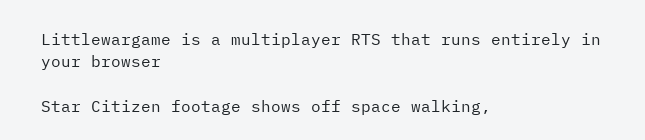Littlewargame is a multiplayer RTS that runs entirely in your browser

Star Citizen footage shows off space walking,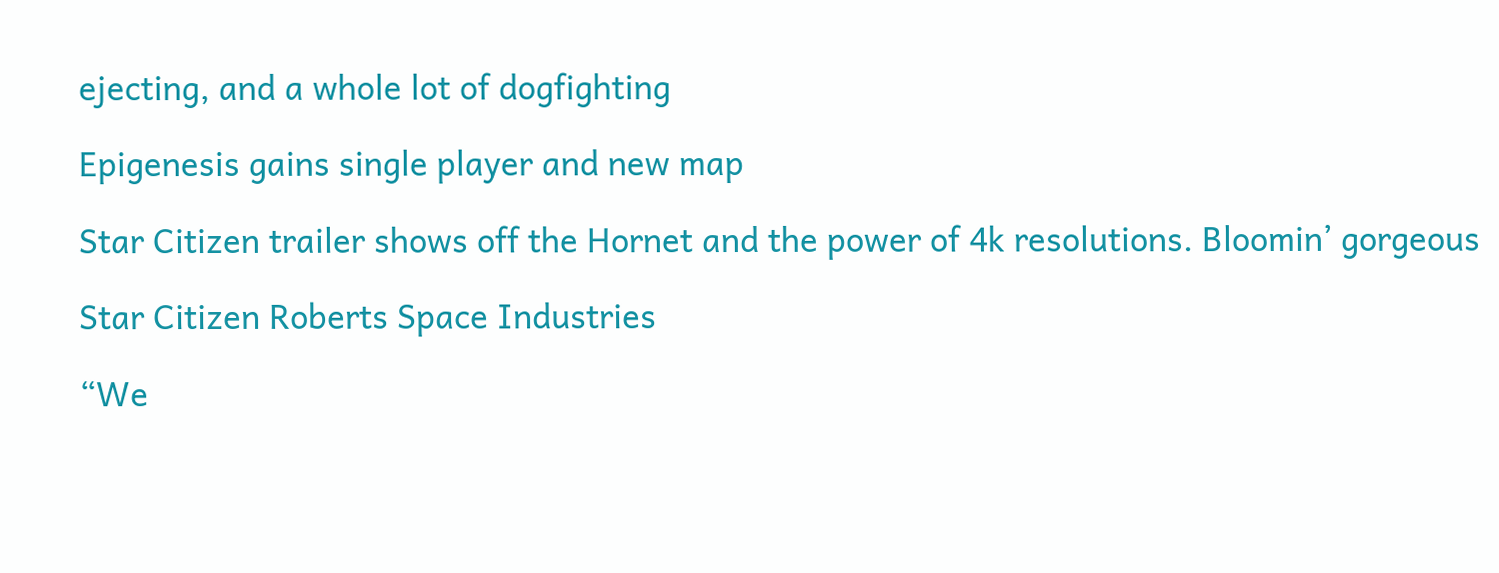ejecting, and a whole lot of dogfighting

Epigenesis gains single player and new map

Star Citizen trailer shows off the Hornet and the power of 4k resolutions. Bloomin’ gorgeous

Star Citizen Roberts Space Industries

“We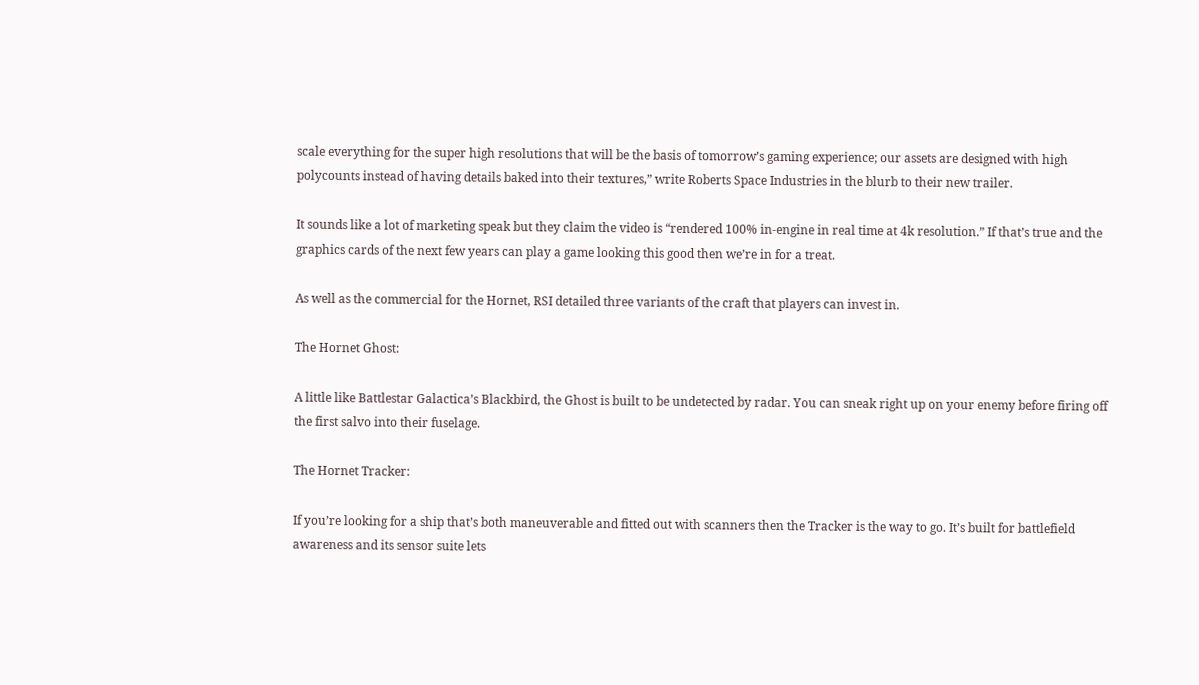scale everything for the super high resolutions that will be the basis of tomorrow’s gaming experience; our assets are designed with high polycounts instead of having details baked into their textures,” write Roberts Space Industries in the blurb to their new trailer.

It sounds like a lot of marketing speak but they claim the video is “rendered 100% in-engine in real time at 4k resolution.” If that’s true and the graphics cards of the next few years can play a game looking this good then we’re in for a treat.

As well as the commercial for the Hornet, RSI detailed three variants of the craft that players can invest in.

The Hornet Ghost:

A little like Battlestar Galactica’s Blackbird, the Ghost is built to be undetected by radar. You can sneak right up on your enemy before firing off the first salvo into their fuselage.

The Hornet Tracker:

If you’re looking for a ship that’s both maneuverable and fitted out with scanners then the Tracker is the way to go. It’s built for battlefield awareness and its sensor suite lets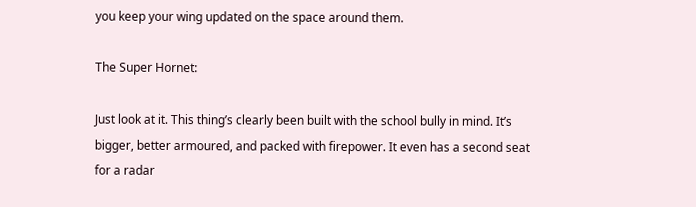you keep your wing updated on the space around them.

The Super Hornet:

Just look at it. This thing’s clearly been built with the school bully in mind. It’s bigger, better armoured, and packed with firepower. It even has a second seat for a radar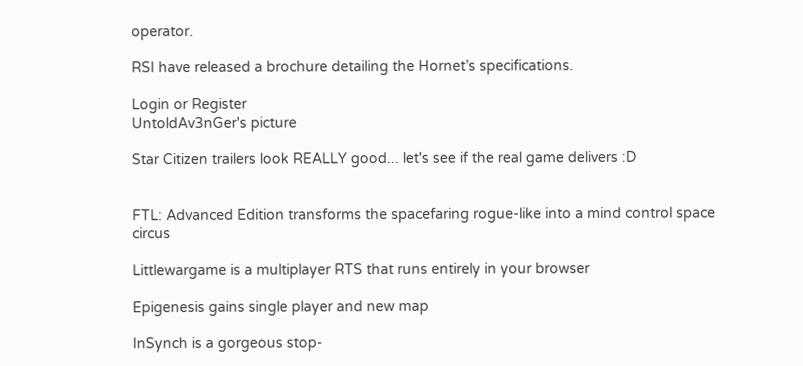operator.

RSI have released a brochure detailing the Hornet’s specifications.

Login or Register
UntoldAv3nGer's picture

Star Citizen trailers look REALLY good... let's see if the real game delivers :D


FTL: Advanced Edition transforms the spacefaring rogue-like into a mind control space circus

Littlewargame is a multiplayer RTS that runs entirely in your browser

Epigenesis gains single player and new map

InSynch is a gorgeous stop-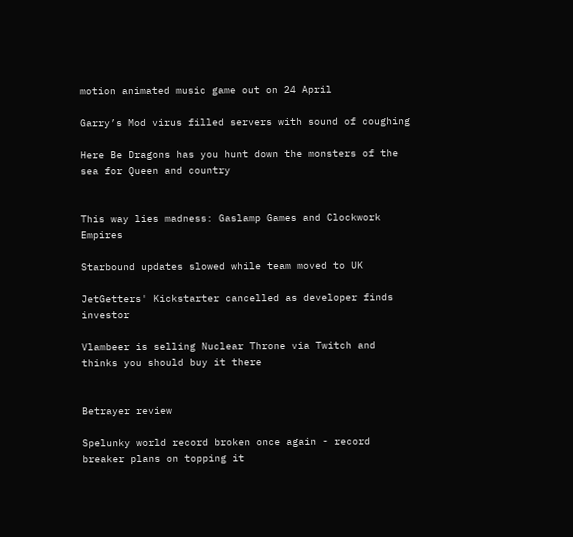motion animated music game out on 24 April

Garry’s Mod virus filled servers with sound of coughing

Here Be Dragons has you hunt down the monsters of the sea for Queen and country


This way lies madness: Gaslamp Games and Clockwork Empires

Starbound updates slowed while team moved to UK

JetGetters' Kickstarter cancelled as developer finds investor

Vlambeer is selling Nuclear Throne via Twitch and thinks you should buy it there


Betrayer review

Spelunky world record broken once again - record breaker plans on topping it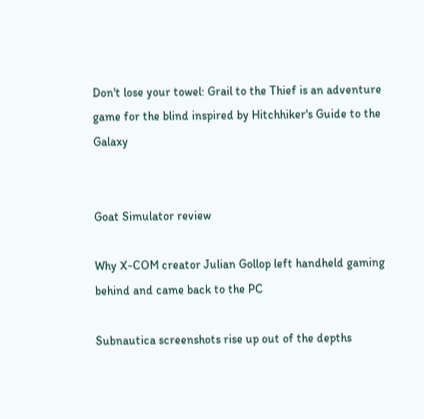Don't lose your towel: Grail to the Thief is an adventure game for the blind inspired by Hitchhiker's Guide to the Galaxy


Goat Simulator review

Why X-COM creator Julian Gollop left handheld gaming behind and came back to the PC

Subnautica screenshots rise up out of the depths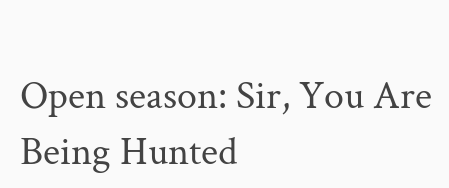Open season: Sir, You Are Being Hunted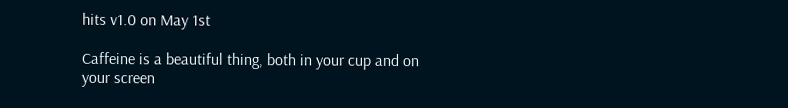hits v1.0 on May 1st

Caffeine is a beautiful thing, both in your cup and on your screen